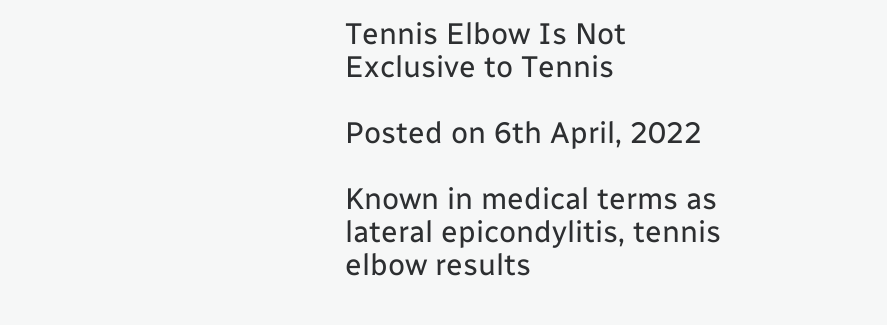Tennis Elbow Is Not Exclusive to Tennis

Posted on 6th April, 2022

Known in medical terms as lateral epicondylitis, tennis elbow results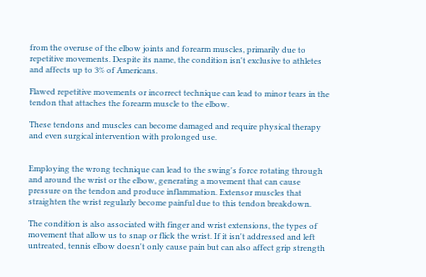from the overuse of the elbow joints and forearm muscles, primarily due to repetitive movements. Despite its name, the condition isn't exclusive to athletes and affects up to 3% of Americans.

Flawed repetitive movements or incorrect technique can lead to minor tears in the tendon that attaches the forearm muscle to the elbow.

These tendons and muscles can become damaged and require physical therapy and even surgical intervention with prolonged use.


Employing the wrong technique can lead to the swing's force rotating through and around the wrist or the elbow, generating a movement that can cause pressure on the tendon and produce inflammation. Extensor muscles that straighten the wrist regularly become painful due to this tendon breakdown.

The condition is also associated with finger and wrist extensions, the types of movement that allow us to snap or flick the wrist. If it isn't addressed and left untreated, tennis elbow doesn't only cause pain but can also affect grip strength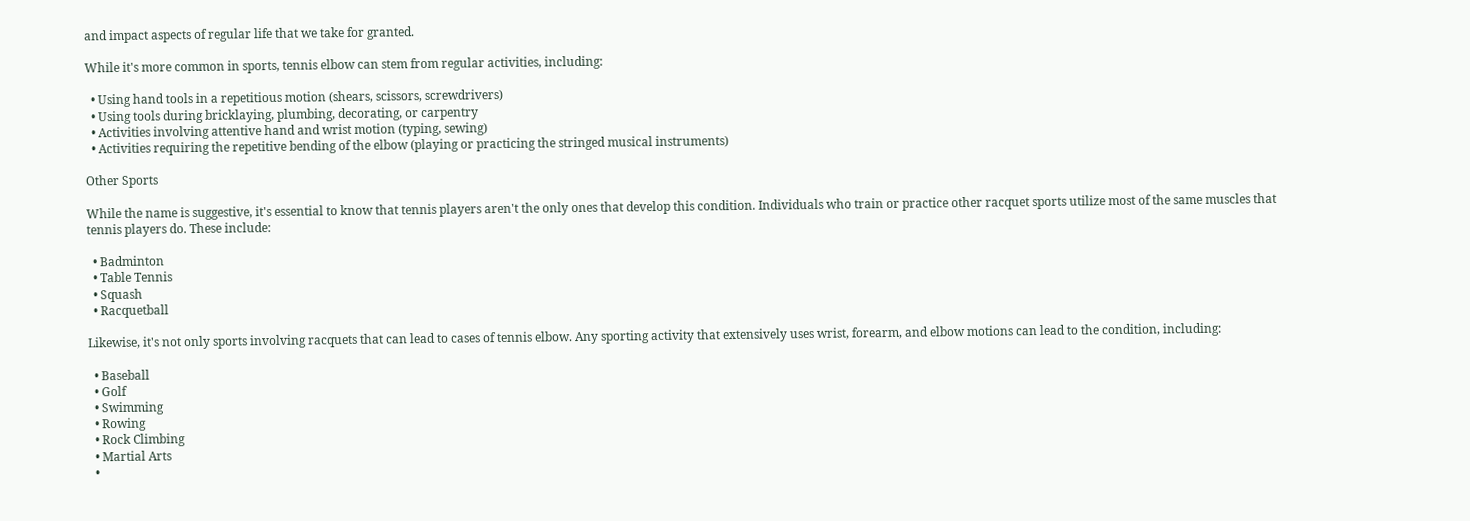and impact aspects of regular life that we take for granted.

While it's more common in sports, tennis elbow can stem from regular activities, including:

  • Using hand tools in a repetitious motion (shears, scissors, screwdrivers)
  • Using tools during bricklaying, plumbing, decorating, or carpentry
  • Activities involving attentive hand and wrist motion (typing, sewing)
  • Activities requiring the repetitive bending of the elbow (playing or practicing the stringed musical instruments)

Other Sports

While the name is suggestive, it's essential to know that tennis players aren't the only ones that develop this condition. Individuals who train or practice other racquet sports utilize most of the same muscles that tennis players do. These include:

  • Badminton
  • Table Tennis
  • Squash
  • Racquetball

Likewise, it's not only sports involving racquets that can lead to cases of tennis elbow. Any sporting activity that extensively uses wrist, forearm, and elbow motions can lead to the condition, including:

  • Baseball
  • Golf
  • Swimming
  • Rowing
  • Rock Climbing
  • Martial Arts
  •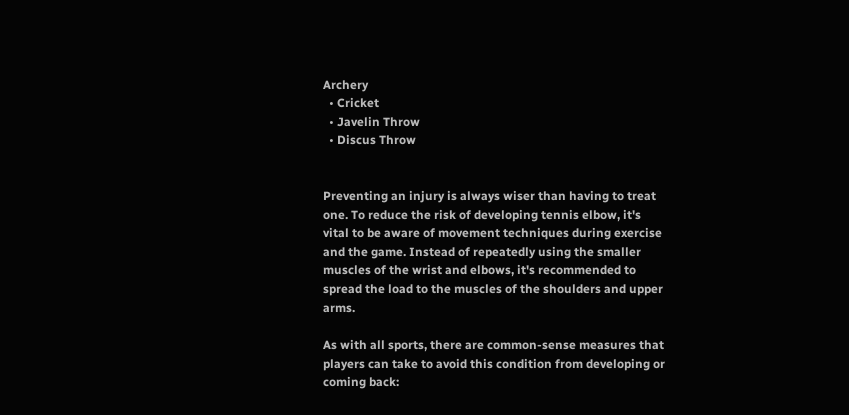Archery
  • Cricket
  • Javelin Throw
  • Discus Throw


Preventing an injury is always wiser than having to treat one. To reduce the risk of developing tennis elbow, it's vital to be aware of movement techniques during exercise and the game. Instead of repeatedly using the smaller muscles of the wrist and elbows, it's recommended to spread the load to the muscles of the shoulders and upper arms.

As with all sports, there are common-sense measures that players can take to avoid this condition from developing or coming back: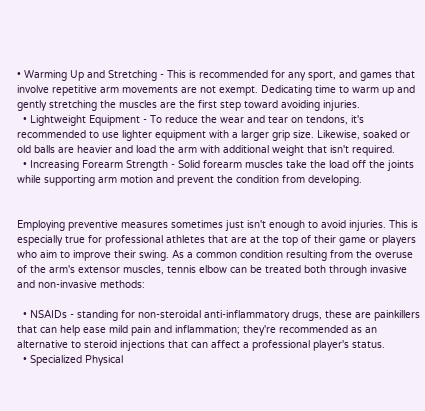• Warming Up and Stretching - This is recommended for any sport, and games that involve repetitive arm movements are not exempt. Dedicating time to warm up and gently stretching the muscles are the first step toward avoiding injuries.
  • Lightweight Equipment - To reduce the wear and tear on tendons, it's recommended to use lighter equipment with a larger grip size. Likewise, soaked or old balls are heavier and load the arm with additional weight that isn't required.
  • Increasing Forearm Strength - Solid forearm muscles take the load off the joints while supporting arm motion and prevent the condition from developing.


Employing preventive measures sometimes just isn't enough to avoid injuries. This is especially true for professional athletes that are at the top of their game or players who aim to improve their swing. As a common condition resulting from the overuse of the arm's extensor muscles, tennis elbow can be treated both through invasive and non-invasive methods:

  • NSAIDs - standing for non-steroidal anti-inflammatory drugs, these are painkillers that can help ease mild pain and inflammation; they're recommended as an alternative to steroid injections that can affect a professional player's status.
  • Specialized Physical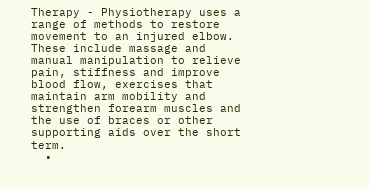Therapy - Physiotherapy uses a range of methods to restore movement to an injured elbow. These include massage and manual manipulation to relieve pain, stiffness and improve blood flow, exercises that maintain arm mobility and strengthen forearm muscles and the use of braces or other supporting aids over the short term.
  •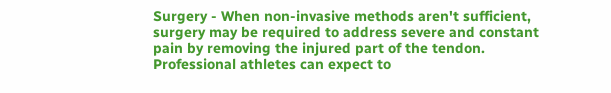Surgery - When non-invasive methods aren't sufficient, surgery may be required to address severe and constant pain by removing the injured part of the tendon. Professional athletes can expect to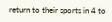return to their sports in 4 to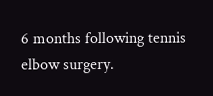6 months following tennis elbow surgery.